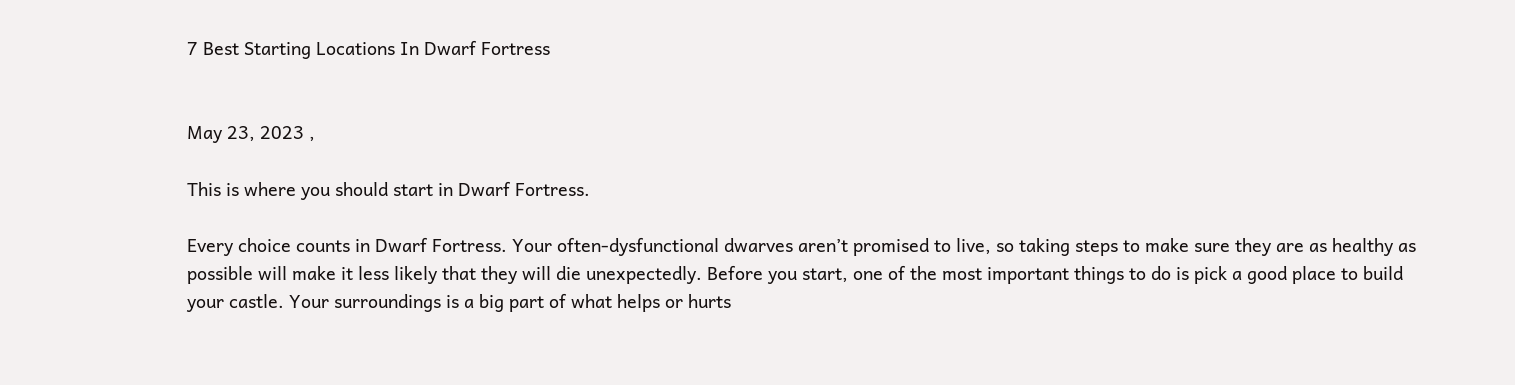7 Best Starting Locations In Dwarf Fortress


May 23, 2023 ,

This is where you should start in Dwarf Fortress.

Every choice counts in Dwarf Fortress. Your often-dysfunctional dwarves aren’t promised to live, so taking steps to make sure they are as healthy as possible will make it less likely that they will die unexpectedly. Before you start, one of the most important things to do is pick a good place to build your castle. Your surroundings is a big part of what helps or hurts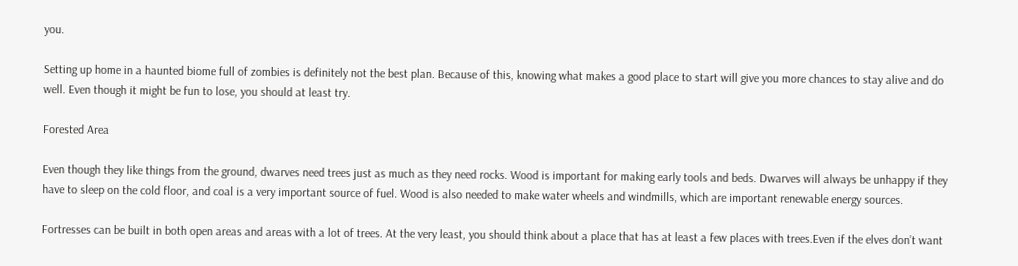you.

Setting up home in a haunted biome full of zombies is definitely not the best plan. Because of this, knowing what makes a good place to start will give you more chances to stay alive and do well. Even though it might be fun to lose, you should at least try.

Forested Area

Even though they like things from the ground, dwarves need trees just as much as they need rocks. Wood is important for making early tools and beds. Dwarves will always be unhappy if they have to sleep on the cold floor, and coal is a very important source of fuel. Wood is also needed to make water wheels and windmills, which are important renewable energy sources.

Fortresses can be built in both open areas and areas with a lot of trees. At the very least, you should think about a place that has at least a few places with trees.Even if the elves don’t want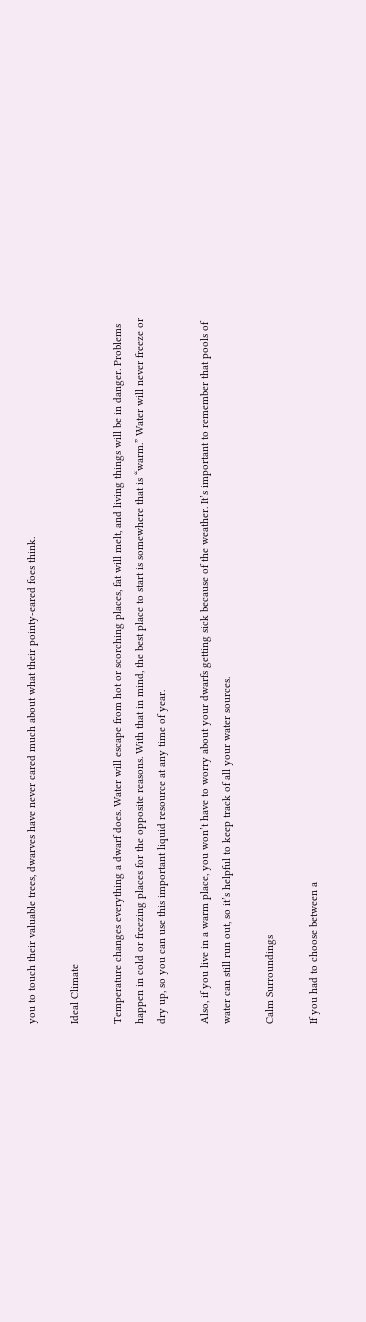you to touch their valuable trees, dwarves have never cared much about what their pointy-eared foes think.

Ideal Climate

Temperature changes everything a dwarf does. Water will escape from hot or scorching places, fat will melt, and living things will be in danger. Problems happen in cold or freezing places for the opposite reasons. With that in mind, the best place to start is somewhere that is “warm.” Water will never freeze or dry up, so you can use this important liquid resource at any time of year.

Also, if you live in a warm place, you won’t have to worry about your dwarfs getting sick because of the weather. It’s important to remember that pools of water can still run out, so it’s helpful to keep track of all your water sources.

Calm Surroundings

If you had to choose between a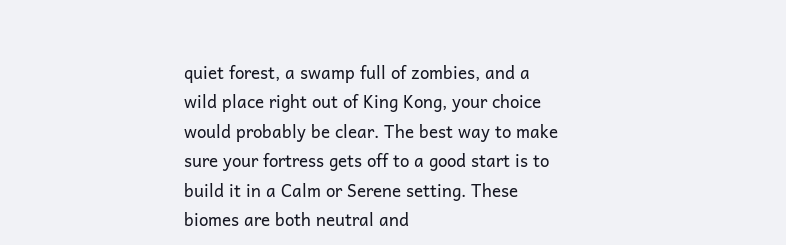quiet forest, a swamp full of zombies, and a wild place right out of King Kong, your choice would probably be clear. The best way to make sure your fortress gets off to a good start is to build it in a Calm or Serene setting. These biomes are both neutral and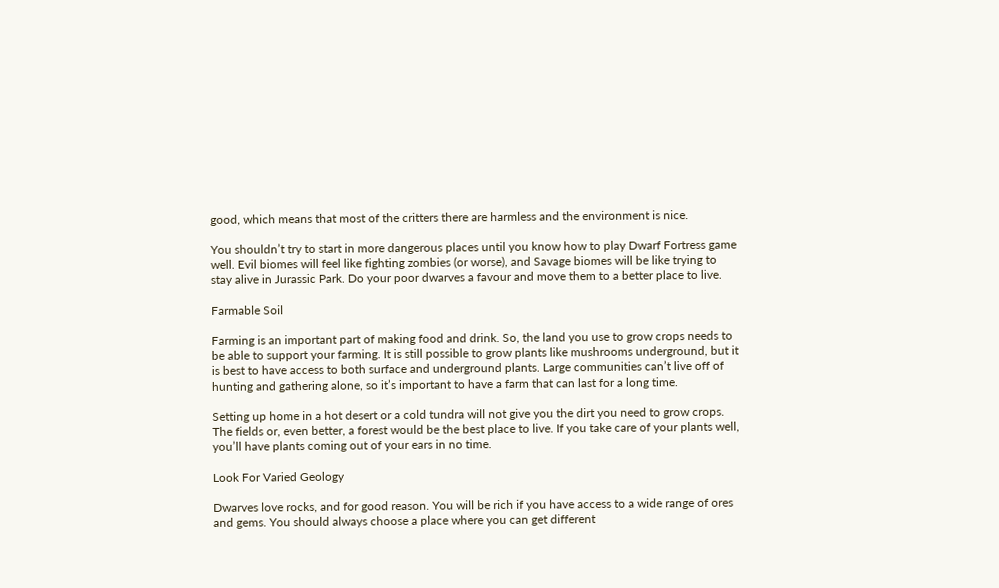good, which means that most of the critters there are harmless and the environment is nice.

You shouldn’t try to start in more dangerous places until you know how to play Dwarf Fortress game well. Evil biomes will feel like fighting zombies (or worse), and Savage biomes will be like trying to stay alive in Jurassic Park. Do your poor dwarves a favour and move them to a better place to live.

Farmable Soil

Farming is an important part of making food and drink. So, the land you use to grow crops needs to be able to support your farming. It is still possible to grow plants like mushrooms underground, but it is best to have access to both surface and underground plants. Large communities can’t live off of hunting and gathering alone, so it’s important to have a farm that can last for a long time.

Setting up home in a hot desert or a cold tundra will not give you the dirt you need to grow crops. The fields or, even better, a forest would be the best place to live. If you take care of your plants well, you’ll have plants coming out of your ears in no time.

Look For Varied Geology

Dwarves love rocks, and for good reason. You will be rich if you have access to a wide range of ores and gems. You should always choose a place where you can get different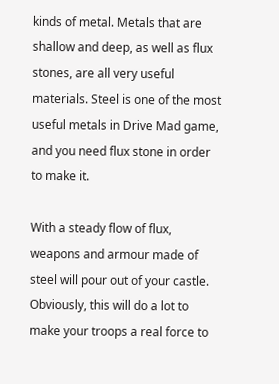kinds of metal. Metals that are shallow and deep, as well as flux stones, are all very useful materials. Steel is one of the most useful metals in Drive Mad game, and you need flux stone in order to make it.

With a steady flow of flux, weapons and armour made of steel will pour out of your castle. Obviously, this will do a lot to make your troops a real force to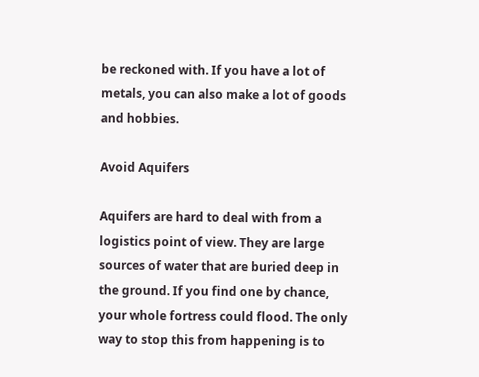be reckoned with. If you have a lot of metals, you can also make a lot of goods and hobbies.

Avoid Aquifers

Aquifers are hard to deal with from a logistics point of view. They are large sources of water that are buried deep in the ground. If you find one by chance, your whole fortress could flood. The only way to stop this from happening is to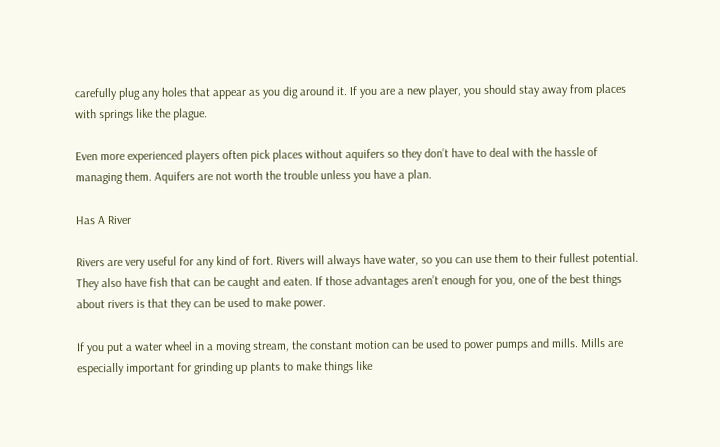carefully plug any holes that appear as you dig around it. If you are a new player, you should stay away from places with springs like the plague.

Even more experienced players often pick places without aquifers so they don’t have to deal with the hassle of managing them. Aquifers are not worth the trouble unless you have a plan.

Has A River

Rivers are very useful for any kind of fort. Rivers will always have water, so you can use them to their fullest potential. They also have fish that can be caught and eaten. If those advantages aren’t enough for you, one of the best things about rivers is that they can be used to make power.

If you put a water wheel in a moving stream, the constant motion can be used to power pumps and mills. Mills are especially important for grinding up plants to make things like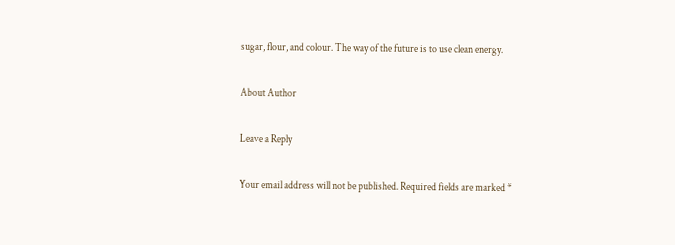sugar, flour, and colour. The way of the future is to use clean energy.

About Author

Leave a Reply

Your email address will not be published. Required fields are marked *